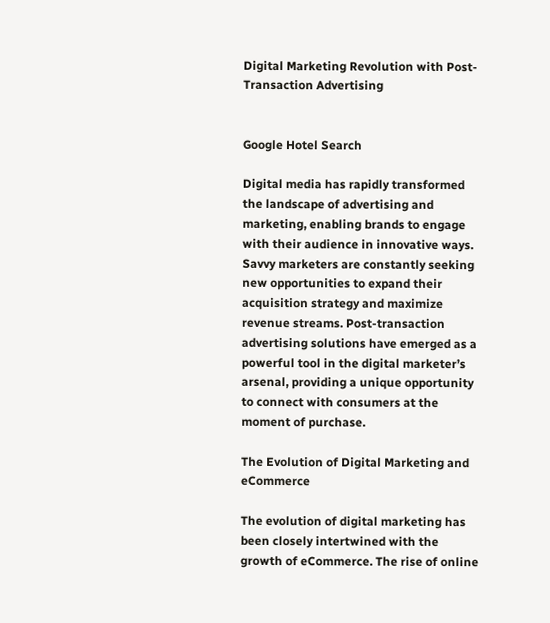Digital Marketing Revolution with Post-Transaction Advertising


Google Hotel Search

Digital media has rapidly transformed the landscape of advertising and marketing, enabling brands to engage with their audience in innovative ways. Savvy marketers are constantly seeking new opportunities to expand their acquisition strategy and maximize revenue streams. Post-transaction advertising solutions have emerged as a powerful tool in the digital marketer’s arsenal, providing a unique opportunity to connect with consumers at the moment of purchase.

The Evolution of Digital Marketing and eCommerce

The evolution of digital marketing has been closely intertwined with the growth of eCommerce. The rise of online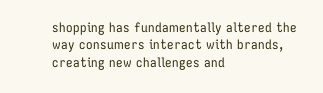shopping has fundamentally altered the way consumers interact with brands, creating new challenges and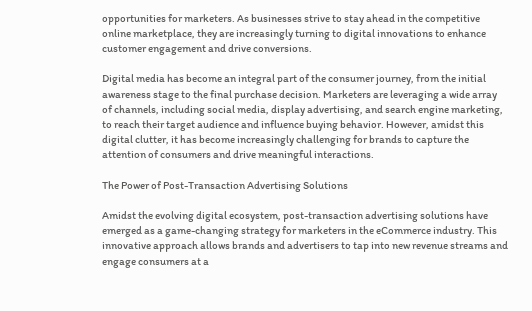opportunities for marketers. As businesses strive to stay ahead in the competitive online marketplace, they are increasingly turning to digital innovations to enhance customer engagement and drive conversions.

Digital media has become an integral part of the consumer journey, from the initial awareness stage to the final purchase decision. Marketers are leveraging a wide array of channels, including social media, display advertising, and search engine marketing, to reach their target audience and influence buying behavior. However, amidst this digital clutter, it has become increasingly challenging for brands to capture the attention of consumers and drive meaningful interactions.

The Power of Post-Transaction Advertising Solutions

Amidst the evolving digital ecosystem, post-transaction advertising solutions have emerged as a game-changing strategy for marketers in the eCommerce industry. This innovative approach allows brands and advertisers to tap into new revenue streams and engage consumers at a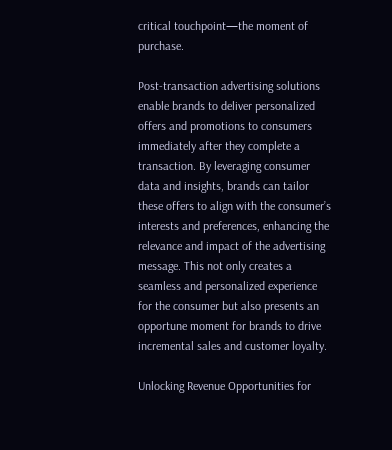critical touchpoint—the moment of purchase.

Post-transaction advertising solutions enable brands to deliver personalized offers and promotions to consumers immediately after they complete a transaction. By leveraging consumer data and insights, brands can tailor these offers to align with the consumer’s interests and preferences, enhancing the relevance and impact of the advertising message. This not only creates a seamless and personalized experience for the consumer but also presents an opportune moment for brands to drive incremental sales and customer loyalty.

Unlocking Revenue Opportunities for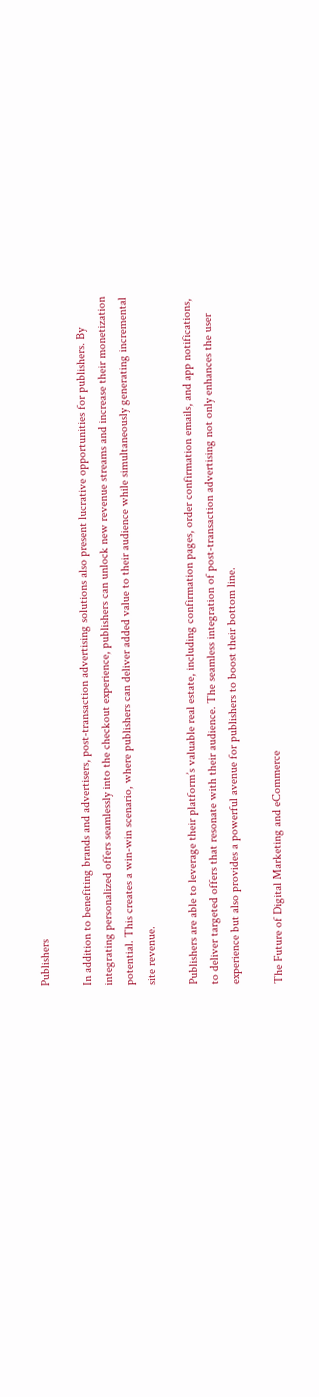Publishers

In addition to benefiting brands and advertisers, post-transaction advertising solutions also present lucrative opportunities for publishers. By integrating personalized offers seamlessly into the checkout experience, publishers can unlock new revenue streams and increase their monetization potential. This creates a win-win scenario, where publishers can deliver added value to their audience while simultaneously generating incremental site revenue.

Publishers are able to leverage their platform’s valuable real estate, including confirmation pages, order confirmation emails, and app notifications, to deliver targeted offers that resonate with their audience. The seamless integration of post-transaction advertising not only enhances the user experience but also provides a powerful avenue for publishers to boost their bottom line.

The Future of Digital Marketing and eCommerce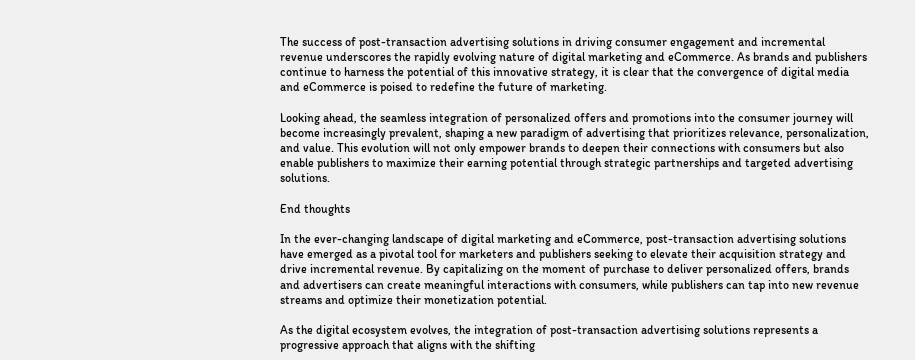The success of post-transaction advertising solutions in driving consumer engagement and incremental revenue underscores the rapidly evolving nature of digital marketing and eCommerce. As brands and publishers continue to harness the potential of this innovative strategy, it is clear that the convergence of digital media and eCommerce is poised to redefine the future of marketing.

Looking ahead, the seamless integration of personalized offers and promotions into the consumer journey will become increasingly prevalent, shaping a new paradigm of advertising that prioritizes relevance, personalization, and value. This evolution will not only empower brands to deepen their connections with consumers but also enable publishers to maximize their earning potential through strategic partnerships and targeted advertising solutions.

End thoughts

In the ever-changing landscape of digital marketing and eCommerce, post-transaction advertising solutions have emerged as a pivotal tool for marketers and publishers seeking to elevate their acquisition strategy and drive incremental revenue. By capitalizing on the moment of purchase to deliver personalized offers, brands and advertisers can create meaningful interactions with consumers, while publishers can tap into new revenue streams and optimize their monetization potential.

As the digital ecosystem evolves, the integration of post-transaction advertising solutions represents a progressive approach that aligns with the shifting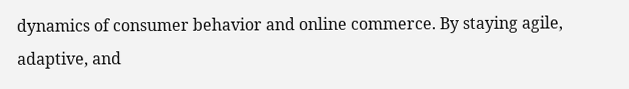dynamics of consumer behavior and online commerce. By staying agile, adaptive, and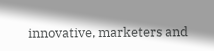innovative, marketers and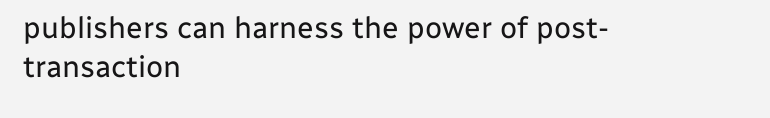publishers can harness the power of post-transaction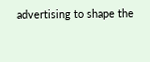advertising to shape the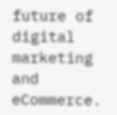future of digital marketing and eCommerce.